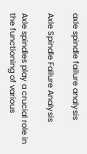axle spindle failure analysis

Axle Spindle Failure Analysis

Axle spindles play a crucial role in the functioning of various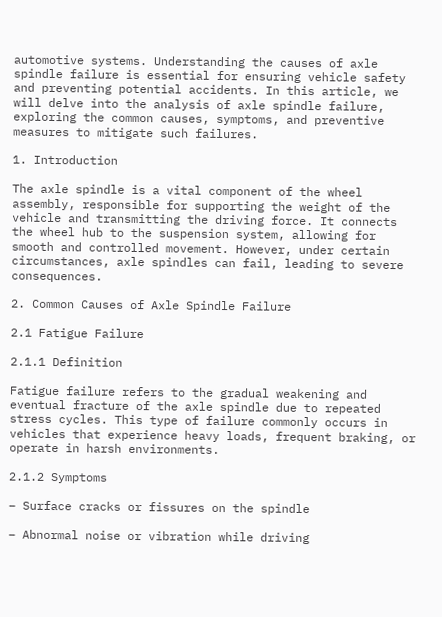automotive systems. Understanding the causes of axle spindle failure is essential for ensuring vehicle safety and preventing potential accidents. In this article, we will delve into the analysis of axle spindle failure, exploring the common causes, symptoms, and preventive measures to mitigate such failures.

1. Introduction

The axle spindle is a vital component of the wheel assembly, responsible for supporting the weight of the vehicle and transmitting the driving force. It connects the wheel hub to the suspension system, allowing for smooth and controlled movement. However, under certain circumstances, axle spindles can fail, leading to severe consequences.

2. Common Causes of Axle Spindle Failure

2.1 Fatigue Failure

2.1.1 Definition

Fatigue failure refers to the gradual weakening and eventual fracture of the axle spindle due to repeated stress cycles. This type of failure commonly occurs in vehicles that experience heavy loads, frequent braking, or operate in harsh environments.

2.1.2 Symptoms

– Surface cracks or fissures on the spindle

– Abnormal noise or vibration while driving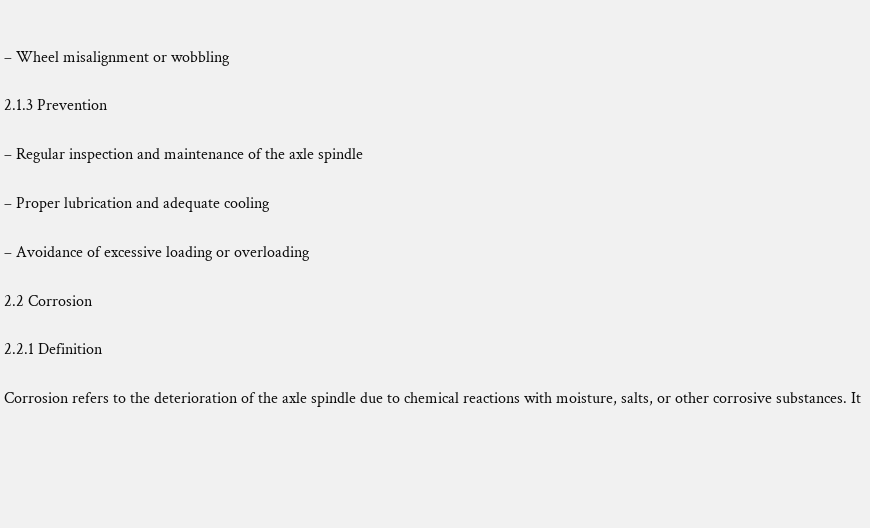– Wheel misalignment or wobbling

2.1.3 Prevention

– Regular inspection and maintenance of the axle spindle

– Proper lubrication and adequate cooling

– Avoidance of excessive loading or overloading

2.2 Corrosion

2.2.1 Definition

Corrosion refers to the deterioration of the axle spindle due to chemical reactions with moisture, salts, or other corrosive substances. It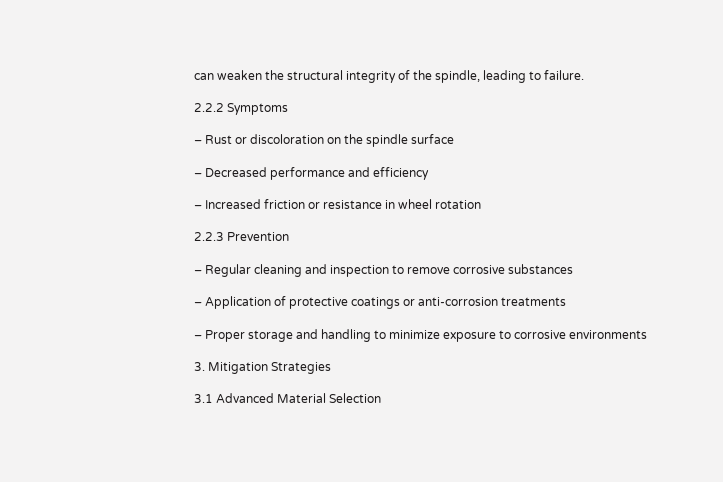can weaken the structural integrity of the spindle, leading to failure.

2.2.2 Symptoms

– Rust or discoloration on the spindle surface

– Decreased performance and efficiency

– Increased friction or resistance in wheel rotation

2.2.3 Prevention

– Regular cleaning and inspection to remove corrosive substances

– Application of protective coatings or anti-corrosion treatments

– Proper storage and handling to minimize exposure to corrosive environments

3. Mitigation Strategies

3.1 Advanced Material Selection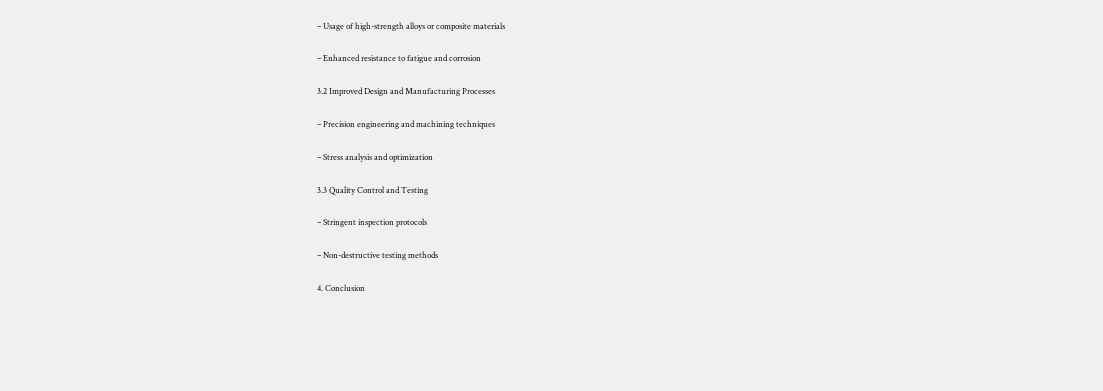– Usage of high-strength alloys or composite materials

– Enhanced resistance to fatigue and corrosion

3.2 Improved Design and Manufacturing Processes

– Precision engineering and machining techniques

– Stress analysis and optimization

3.3 Quality Control and Testing

– Stringent inspection protocols

– Non-destructive testing methods

4. Conclusion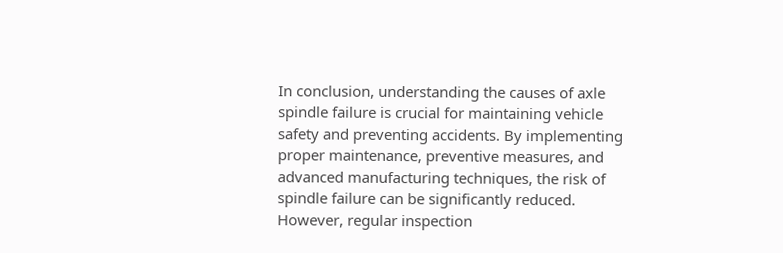In conclusion, understanding the causes of axle spindle failure is crucial for maintaining vehicle safety and preventing accidents. By implementing proper maintenance, preventive measures, and advanced manufacturing techniques, the risk of spindle failure can be significantly reduced. However, regular inspection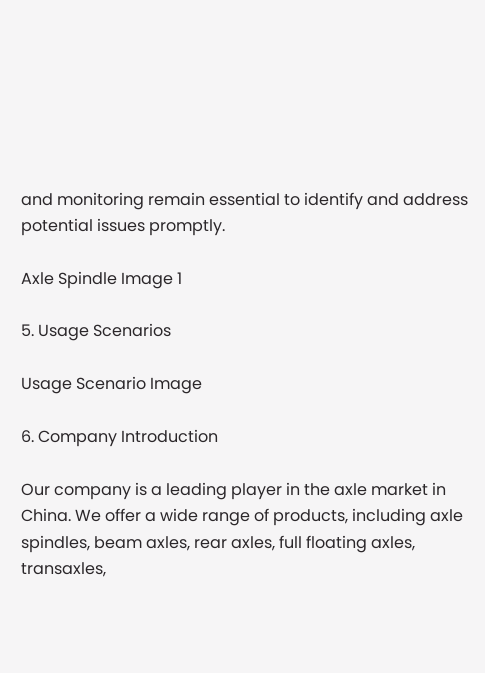and monitoring remain essential to identify and address potential issues promptly.

Axle Spindle Image 1

5. Usage Scenarios

Usage Scenario Image

6. Company Introduction

Our company is a leading player in the axle market in China. We offer a wide range of products, including axle spindles, beam axles, rear axles, full floating axles, transaxles,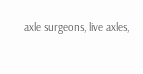axle surgeons, live axles,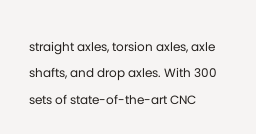straight axles, torsion axles, axle shafts, and drop axles. With 300 sets of state-of-the-art CNC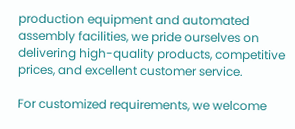production equipment and automated assembly facilities, we pride ourselves on delivering high-quality products, competitive prices, and excellent customer service.

For customized requirements, we welcome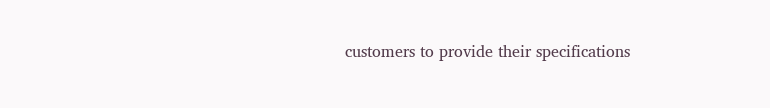customers to provide their specifications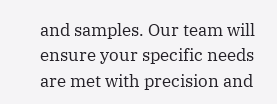and samples. Our team will ensure your specific needs are met with precision and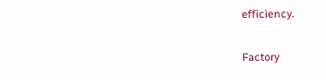efficiency.

Factory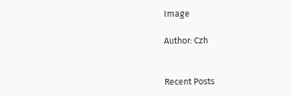Image

Author: Czh


Recent Posts